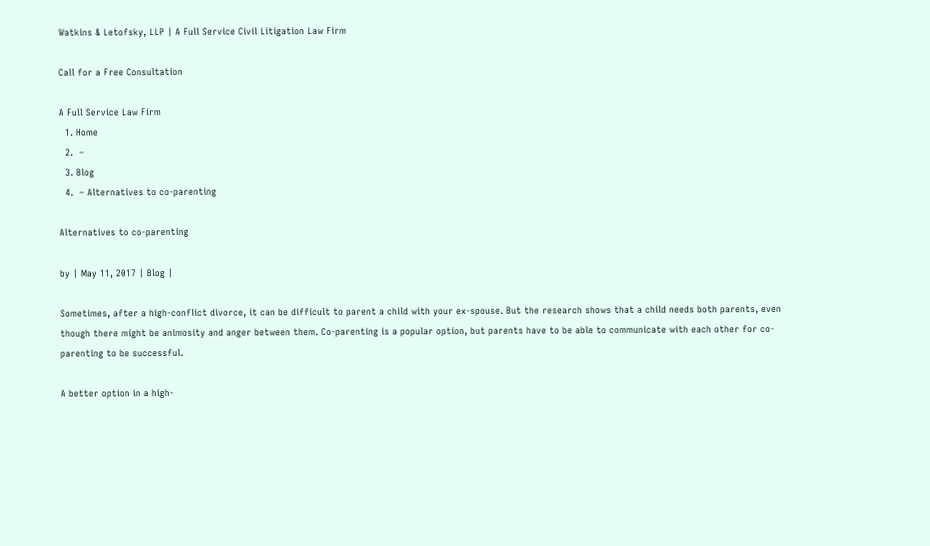Watkins & Letofsky, LLP | A Full Service Civil Litigation Law Firm

Call for a Free Consultation

A Full Service Law Firm
  1. Home
  2.  –
  3. Blog
  4.  – Alternatives to co-parenting

Alternatives to co-parenting

by | May 11, 2017 | Blog |

Sometimes, after a high-conflict divorce, it can be difficult to parent a child with your ex-spouse. But the research shows that a child needs both parents, even though there might be animosity and anger between them. Co-parenting is a popular option, but parents have to be able to communicate with each other for co-parenting to be successful.

A better option in a high-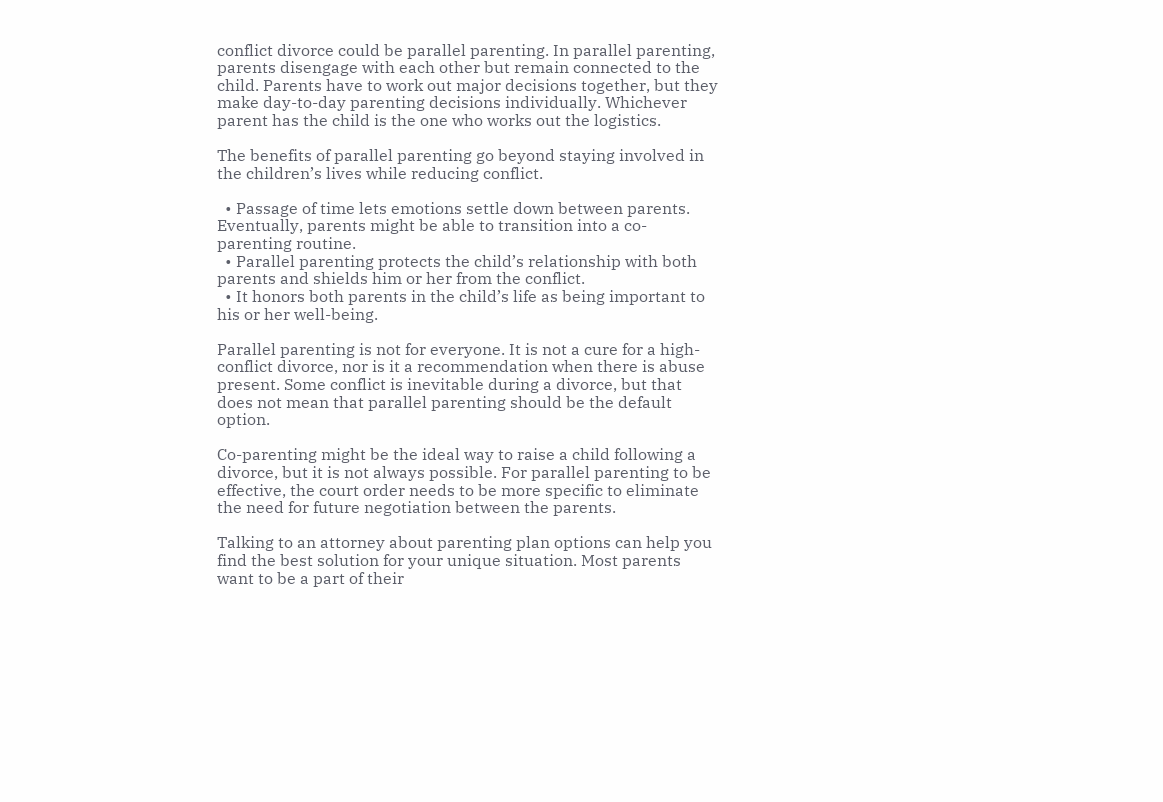conflict divorce could be parallel parenting. In parallel parenting, parents disengage with each other but remain connected to the child. Parents have to work out major decisions together, but they make day-to-day parenting decisions individually. Whichever parent has the child is the one who works out the logistics.

The benefits of parallel parenting go beyond staying involved in the children’s lives while reducing conflict.

  • Passage of time lets emotions settle down between parents. Eventually, parents might be able to transition into a co-parenting routine.
  • Parallel parenting protects the child’s relationship with both parents and shields him or her from the conflict.
  • It honors both parents in the child’s life as being important to his or her well-being.

Parallel parenting is not for everyone. It is not a cure for a high-conflict divorce, nor is it a recommendation when there is abuse present. Some conflict is inevitable during a divorce, but that does not mean that parallel parenting should be the default option.

Co-parenting might be the ideal way to raise a child following a divorce, but it is not always possible. For parallel parenting to be effective, the court order needs to be more specific to eliminate the need for future negotiation between the parents.

Talking to an attorney about parenting plan options can help you find the best solution for your unique situation. Most parents want to be a part of their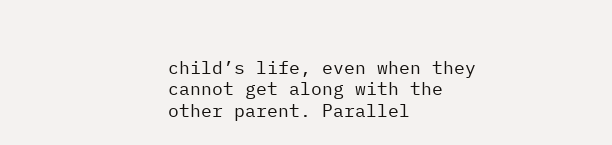child’s life, even when they cannot get along with the other parent. Parallel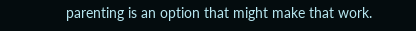parenting is an option that might make that work.